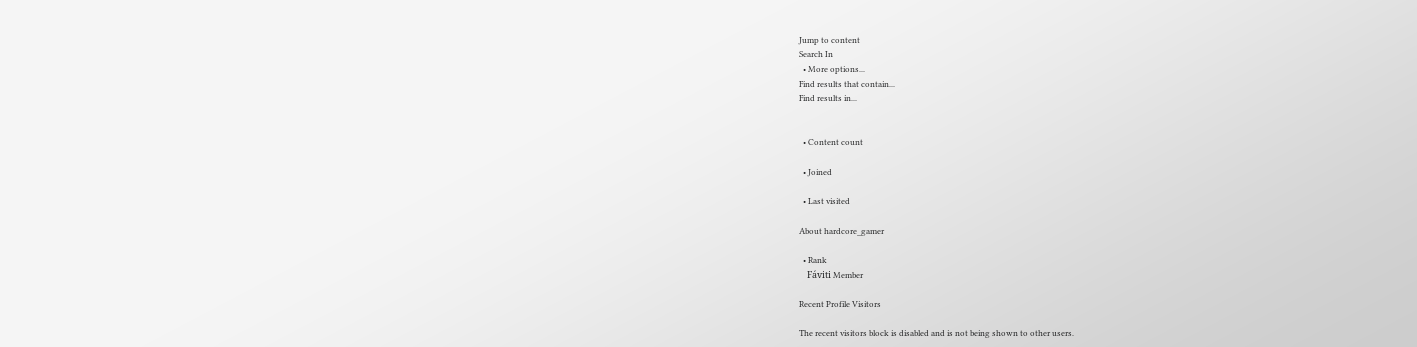Jump to content
Search In
  • More options...
Find results that contain...
Find results in...


  • Content count

  • Joined

  • Last visited

About hardcore_gamer

  • Rank
    Fáviti Member

Recent Profile Visitors

The recent visitors block is disabled and is not being shown to other users.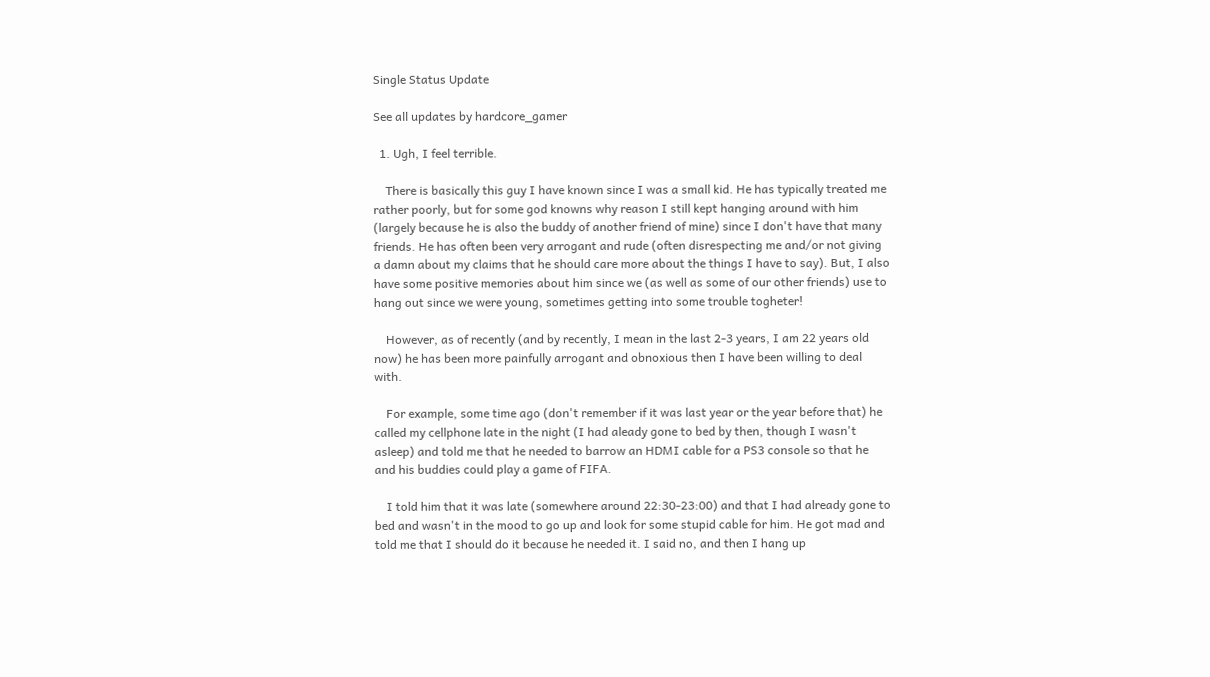Single Status Update

See all updates by hardcore_gamer

  1. Ugh, I feel terrible.

    There is basically this guy I have known since I was a small kid. He has typically treated me rather poorly, but for some god knowns why reason I still kept hanging around with him (largely because he is also the buddy of another friend of mine) since I don't have that many friends. He has often been very arrogant and rude (often disrespecting me and/or not giving a damn about my claims that he should care more about the things I have to say). But, I also have some positive memories about him since we (as well as some of our other friends) use to hang out since we were young, sometimes getting into some trouble togheter!

    However, as of recently (and by recently, I mean in the last 2-3 years, I am 22 years old now) he has been more painfully arrogant and obnoxious then I have been willing to deal with.

    For example, some time ago (don't remember if it was last year or the year before that) he called my cellphone late in the night (I had aleady gone to bed by then, though I wasn't asleep) and told me that he needed to barrow an HDMI cable for a PS3 console so that he and his buddies could play a game of FIFA.

    I told him that it was late (somewhere around 22:30-23:00) and that I had already gone to bed and wasn't in the mood to go up and look for some stupid cable for him. He got mad and told me that I should do it because he needed it. I said no, and then I hang up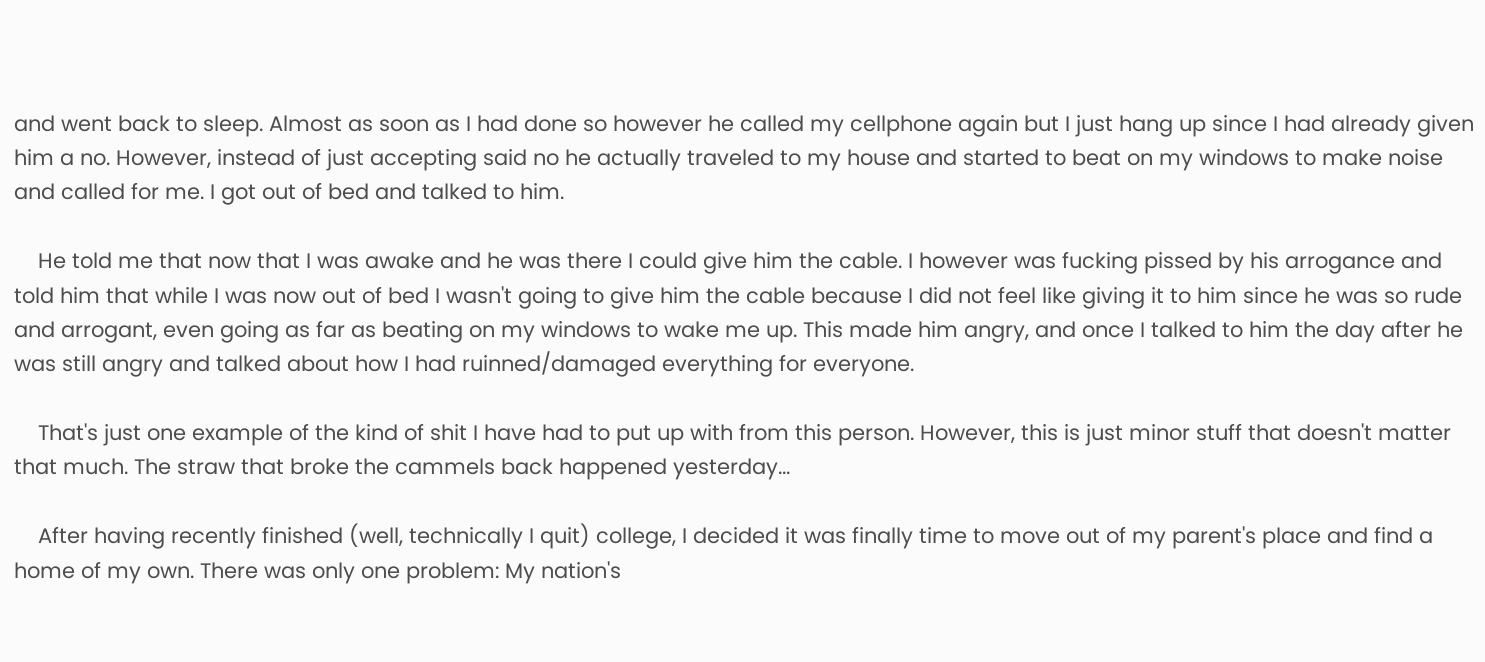and went back to sleep. Almost as soon as I had done so however he called my cellphone again but I just hang up since I had already given him a no. However, instead of just accepting said no he actually traveled to my house and started to beat on my windows to make noise and called for me. I got out of bed and talked to him.

    He told me that now that I was awake and he was there I could give him the cable. I however was fucking pissed by his arrogance and told him that while I was now out of bed I wasn't going to give him the cable because I did not feel like giving it to him since he was so rude and arrogant, even going as far as beating on my windows to wake me up. This made him angry, and once I talked to him the day after he was still angry and talked about how I had ruinned/damaged everything for everyone.

    That's just one example of the kind of shit I have had to put up with from this person. However, this is just minor stuff that doesn't matter that much. The straw that broke the cammels back happened yesterday...

    After having recently finished (well, technically I quit) college, I decided it was finally time to move out of my parent's place and find a home of my own. There was only one problem: My nation's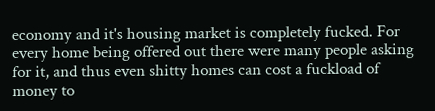economy and it's housing market is completely fucked. For every home being offered out there were many people asking for it, and thus even shitty homes can cost a fuckload of money to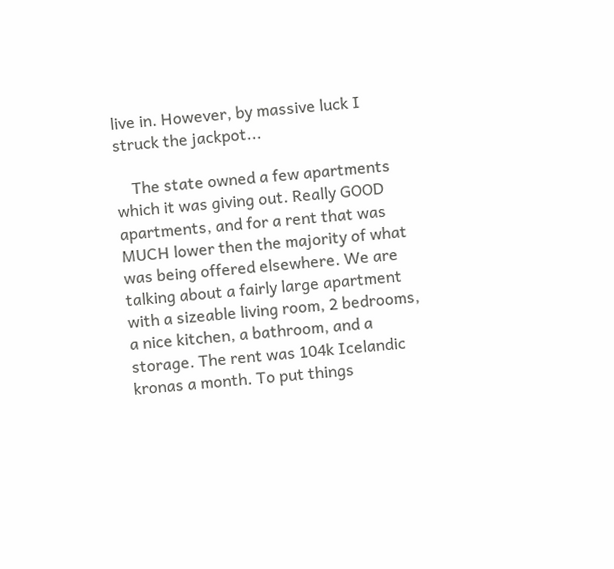live in. However, by massive luck I struck the jackpot...

    The state owned a few apartments which it was giving out. Really GOOD apartments, and for a rent that was MUCH lower then the majority of what was being offered elsewhere. We are talking about a fairly large apartment with a sizeable living room, 2 bedrooms, a nice kitchen, a bathroom, and a storage. The rent was 104k Icelandic kronas a month. To put things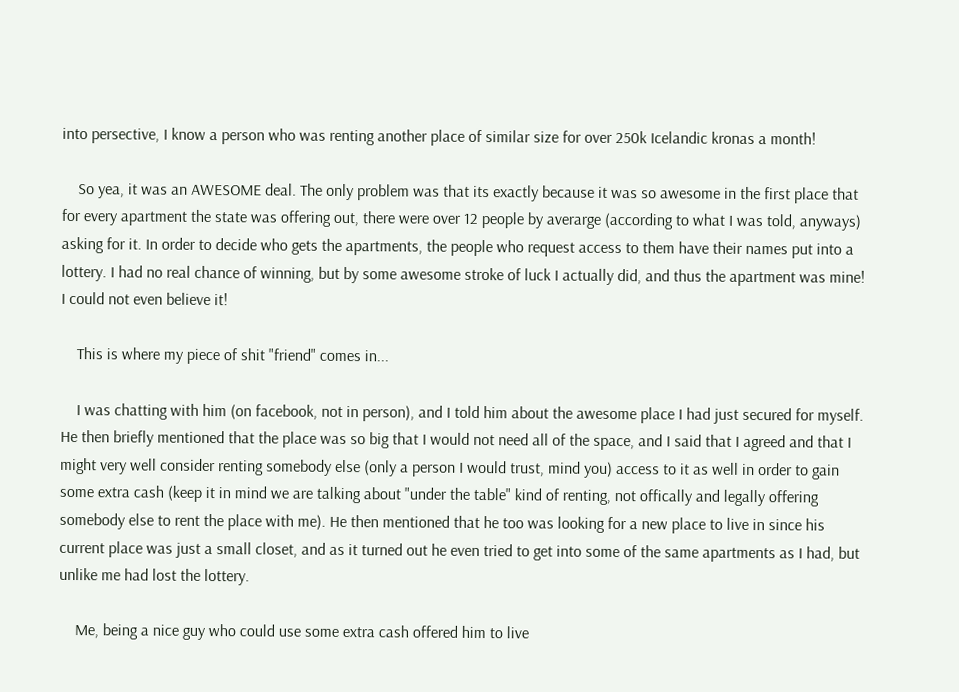into persective, I know a person who was renting another place of similar size for over 250k Icelandic kronas a month!

    So yea, it was an AWESOME deal. The only problem was that its exactly because it was so awesome in the first place that for every apartment the state was offering out, there were over 12 people by averarge (according to what I was told, anyways) asking for it. In order to decide who gets the apartments, the people who request access to them have their names put into a lottery. I had no real chance of winning, but by some awesome stroke of luck I actually did, and thus the apartment was mine! I could not even believe it!

    This is where my piece of shit "friend" comes in...

    I was chatting with him (on facebook, not in person), and I told him about the awesome place I had just secured for myself. He then briefly mentioned that the place was so big that I would not need all of the space, and I said that I agreed and that I might very well consider renting somebody else (only a person I would trust, mind you) access to it as well in order to gain some extra cash (keep it in mind we are talking about "under the table" kind of renting, not offically and legally offering somebody else to rent the place with me). He then mentioned that he too was looking for a new place to live in since his current place was just a small closet, and as it turned out he even tried to get into some of the same apartments as I had, but unlike me had lost the lottery.

    Me, being a nice guy who could use some extra cash offered him to live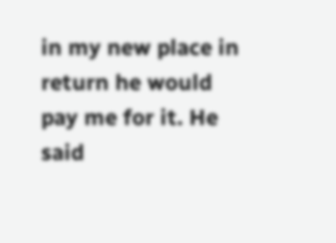in my new place in return he would pay me for it. He said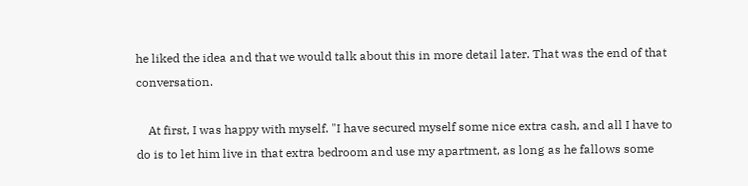he liked the idea and that we would talk about this in more detail later. That was the end of that conversation.

    At first, I was happy with myself. "I have secured myself some nice extra cash, and all I have to do is to let him live in that extra bedroom and use my apartment, as long as he fallows some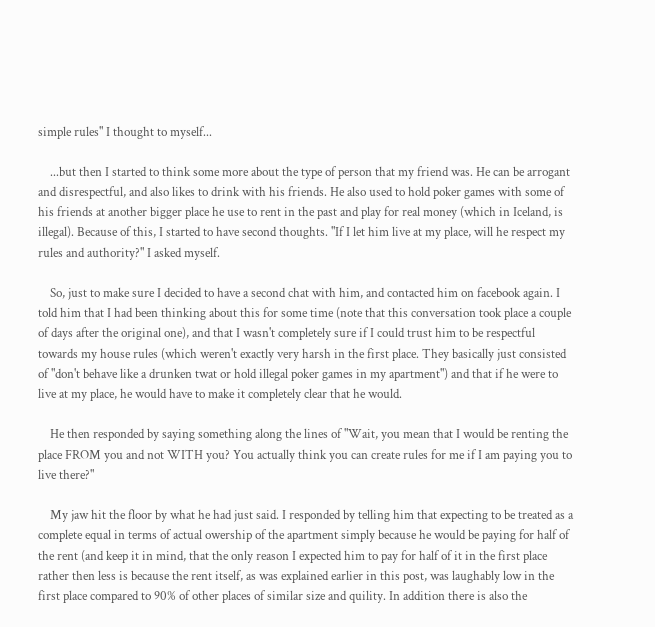simple rules" I thought to myself...

    ...but then I started to think some more about the type of person that my friend was. He can be arrogant and disrespectful, and also likes to drink with his friends. He also used to hold poker games with some of his friends at another bigger place he use to rent in the past and play for real money (which in Iceland, is illegal). Because of this, I started to have second thoughts. "If I let him live at my place, will he respect my rules and authority?" I asked myself.

    So, just to make sure I decided to have a second chat with him, and contacted him on facebook again. I told him that I had been thinking about this for some time (note that this conversation took place a couple of days after the original one), and that I wasn't completely sure if I could trust him to be respectful towards my house rules (which weren't exactly very harsh in the first place. They basically just consisted of "don't behave like a drunken twat or hold illegal poker games in my apartment") and that if he were to live at my place, he would have to make it completely clear that he would.

    He then responded by saying something along the lines of "Wait, you mean that I would be renting the place FROM you and not WITH you? You actually think you can create rules for me if I am paying you to live there?"

    My jaw hit the floor by what he had just said. I responded by telling him that expecting to be treated as a complete equal in terms of actual owership of the apartment simply because he would be paying for half of the rent (and keep it in mind, that the only reason I expected him to pay for half of it in the first place rather then less is because the rent itself, as was explained earlier in this post, was laughably low in the first place compared to 90% of other places of similar size and quility. In addition there is also the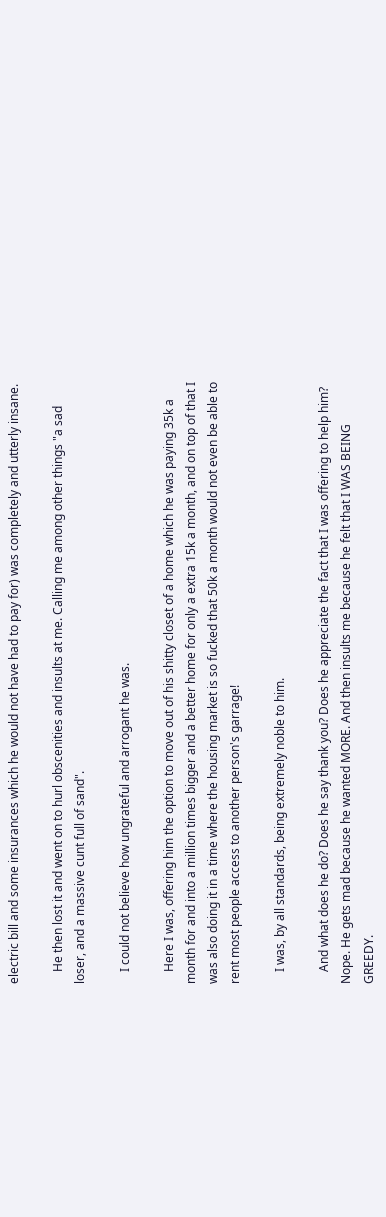electric bill and some insurances which he would not have had to pay for) was completely and utterly insane.

    He then lost it and went on to hurl obscenities and insults at me. Calling me among other things "a sad loser, and a massive cunt full of sand".

    I could not believe how ungrateful and arrogant he was.

    Here I was, offering him the option to move out of his shitty closet of a home which he was paying 35k a month for and into a million times bigger and a better home for only a extra 15k a month, and on top of that I was also doing it in a time where the housing market is so fucked that 50k a month would not even be able to rent most people access to another person's garrage!

    I was, by all standards, being extremely noble to him.

    And what does he do? Does he say thank you? Does he appreciate the fact that I was offering to help him? Nope. He gets mad because he wanted MORE. And then insults me because he felt that I WAS BEING GREEDY.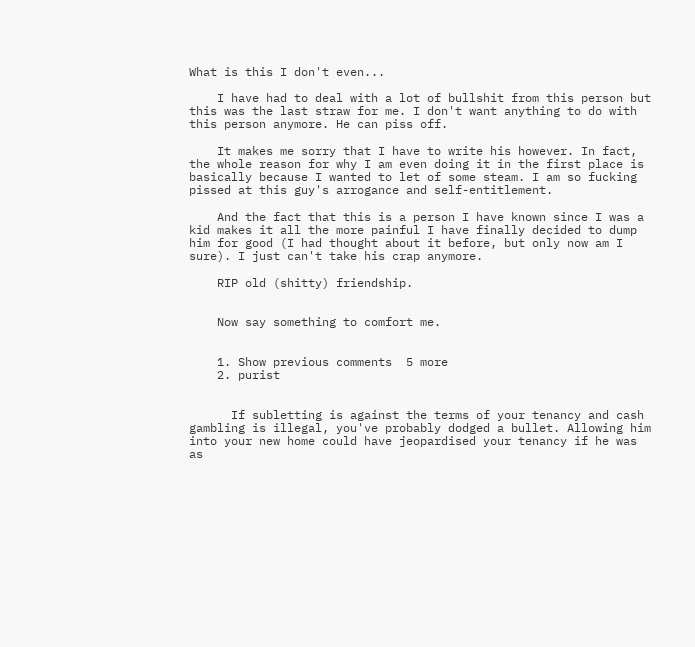What is this I don't even...

    I have had to deal with a lot of bullshit from this person but this was the last straw for me. I don't want anything to do with this person anymore. He can piss off.

    It makes me sorry that I have to write his however. In fact, the whole reason for why I am even doing it in the first place is basically because I wanted to let of some steam. I am so fucking pissed at this guy's arrogance and self-entitlement.

    And the fact that this is a person I have known since I was a kid makes it all the more painful I have finally decided to dump him for good (I had thought about it before, but only now am I sure). I just can't take his crap anymore.

    RIP old (shitty) friendship.


    Now say something to comfort me.


    1. Show previous comments  5 more
    2. purist


      If subletting is against the terms of your tenancy and cash gambling is illegal, you've probably dodged a bullet. Allowing him into your new home could have jeopardised your tenancy if he was as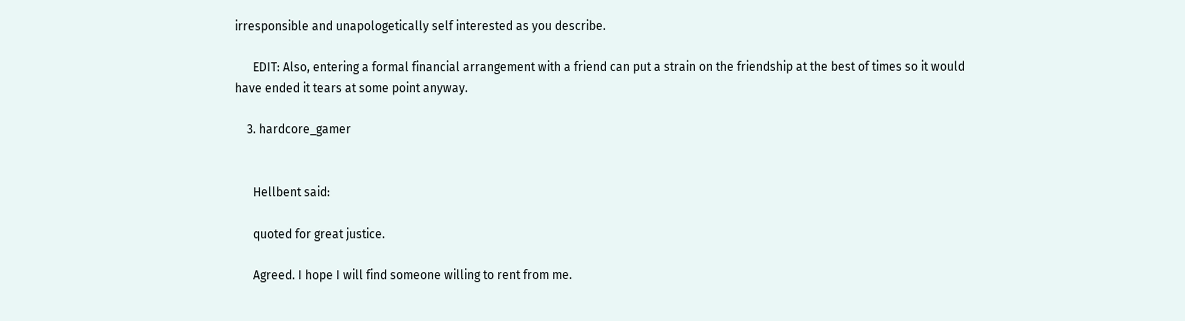irresponsible and unapologetically self interested as you describe.

      EDIT: Also, entering a formal financial arrangement with a friend can put a strain on the friendship at the best of times so it would have ended it tears at some point anyway.

    3. hardcore_gamer


      Hellbent said:

      quoted for great justice.

      Agreed. I hope I will find someone willing to rent from me.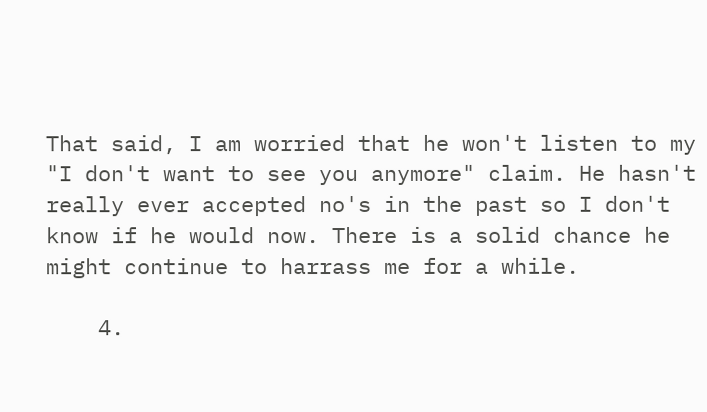That said, I am worried that he won't listen to my "I don't want to see you anymore" claim. He hasn't really ever accepted no's in the past so I don't know if he would now. There is a solid chance he might continue to harrass me for a while.

    4.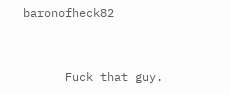baronofheck82


      Fuck that guy.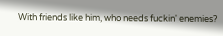With friends like him, who needs fuckin' enemies?